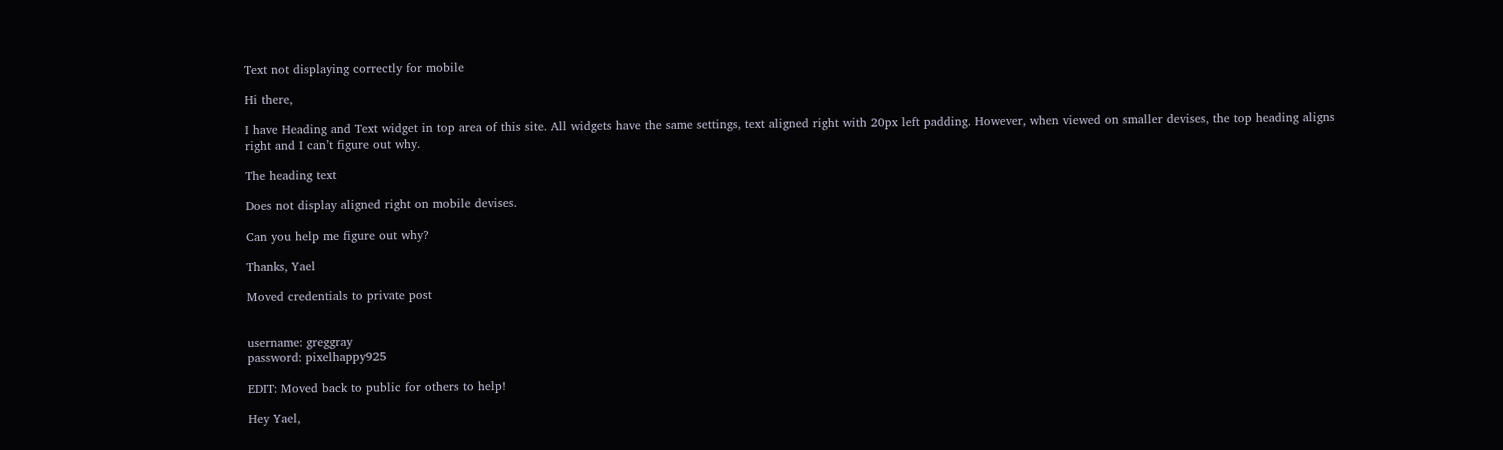Text not displaying correctly for mobile

Hi there,

I have Heading and Text widget in top area of this site. All widgets have the same settings, text aligned right with 20px left padding. However, when viewed on smaller devises, the top heading aligns right and I can’t figure out why.

The heading text

Does not display aligned right on mobile devises.

Can you help me figure out why?

Thanks, Yael

Moved credentials to private post


username: greggray
password: pixelhappy925

EDIT: Moved back to public for others to help!

Hey Yael,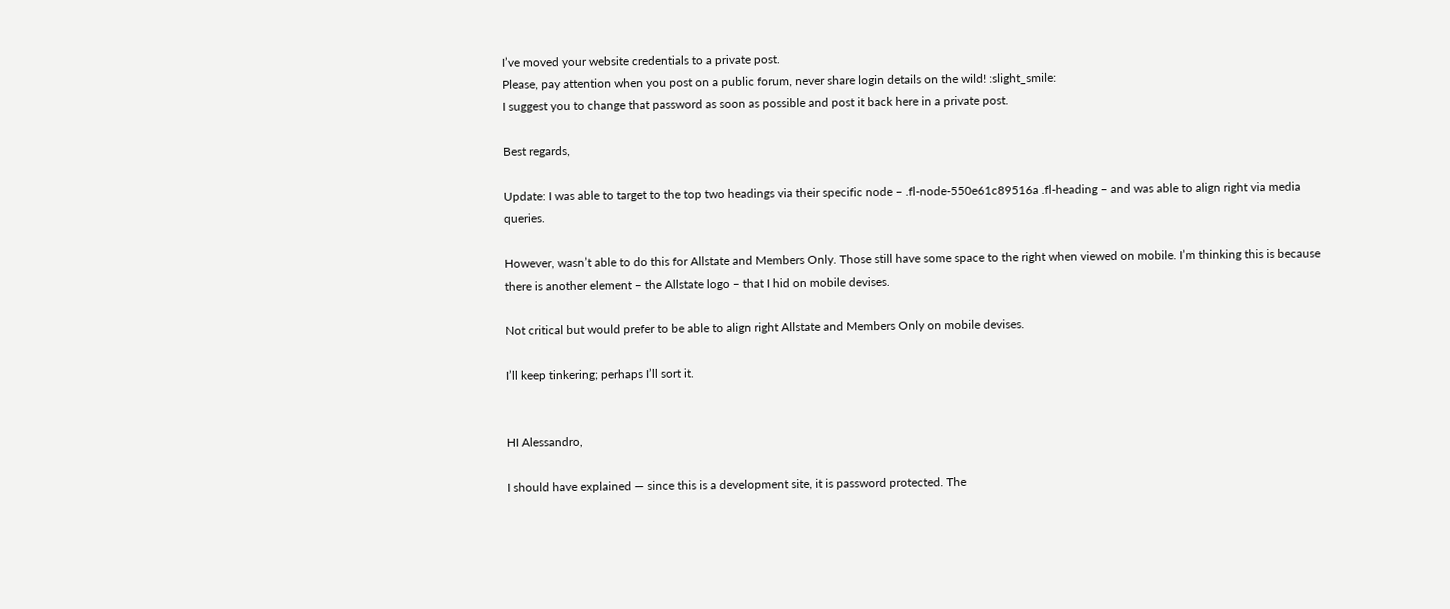I’ve moved your website credentials to a private post.
Please, pay attention when you post on a public forum, never share login details on the wild! :slight_smile:
I suggest you to change that password as soon as possible and post it back here in a private post.

Best regards,

Update: I was able to target to the top two headings via their specific node – .fl-node-550e61c89516a .fl-heading – and was able to align right via media queries.

However, wasn’t able to do this for Allstate and Members Only. Those still have some space to the right when viewed on mobile. I’m thinking this is because there is another element – the Allstate logo – that I hid on mobile devises.

Not critical but would prefer to be able to align right Allstate and Members Only on mobile devises.

I’ll keep tinkering; perhaps I’ll sort it.


HI Alessandro,

I should have explained — since this is a development site, it is password protected. The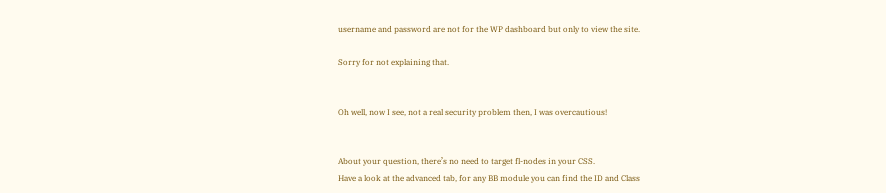username and password are not for the WP dashboard but only to view the site.

Sorry for not explaining that.


Oh well, now I see, not a real security problem then, I was overcautious!


About your question, there’s no need to target fl-nodes in your CSS.
Have a look at the advanced tab, for any BB module you can find the ID and Class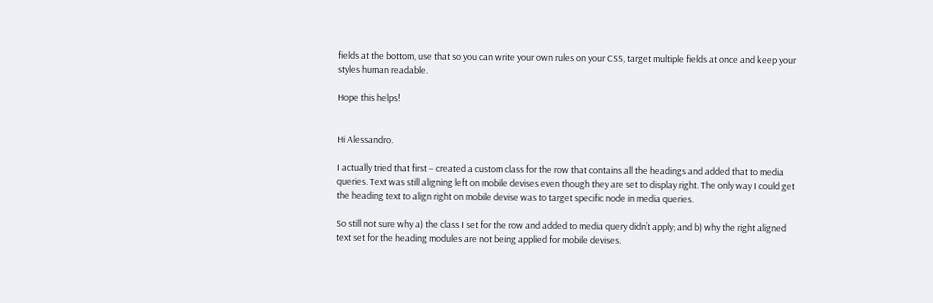fields at the bottom, use that so you can write your own rules on your CSS, target multiple fields at once and keep your styles human readable.

Hope this helps!


Hi Alessandro.

I actually tried that first – created a custom class for the row that contains all the headings and added that to media queries. Text was still aligning left on mobile devises even though they are set to display right. The only way I could get the heading text to align right on mobile devise was to target specific node in media queries.

So still not sure why a) the class I set for the row and added to media query didn’t apply; and b) why the right aligned text set for the heading modules are not being applied for mobile devises.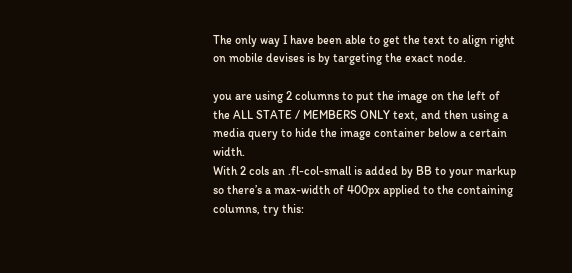The only way I have been able to get the text to align right on mobile devises is by targeting the exact node.

you are using 2 columns to put the image on the left of the ALL STATE / MEMBERS ONLY text, and then using a media query to hide the image container below a certain width.
With 2 cols an .fl-col-small is added by BB to your markup so there’s a max-width of 400px applied to the containing columns, try this: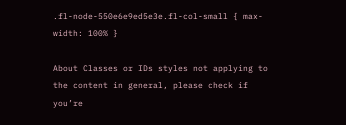.fl-node-550e6e9ed5e3e.fl-col-small { max-width: 100% }

About Classes or IDs styles not applying to the content in general, please check if you’re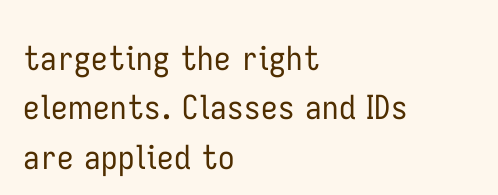targeting the right elements. Classes and IDs are applied to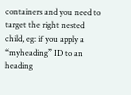containers and you need to target the right nested child, eg: if you apply a “myheading” ID to an heading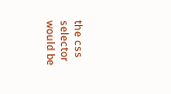the css selector would be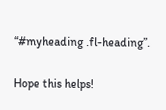“#myheading .fl-heading”.

Hope this helps!